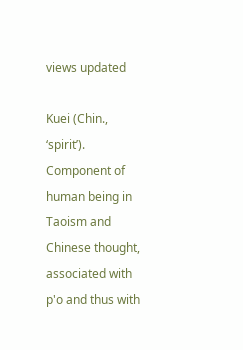views updated

Kuei (Chin., ‘spirit’). Component of human being in Taoism and Chinese thought, associated with p'o and thus with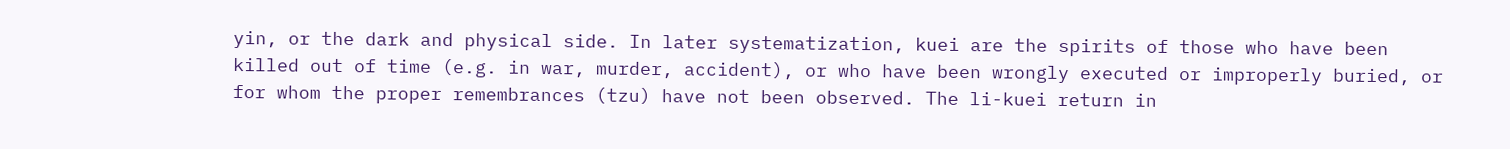yin, or the dark and physical side. In later systematization, kuei are the spirits of those who have been killed out of time (e.g. in war, murder, accident), or who have been wrongly executed or improperly buried, or for whom the proper remembrances (tzu) have not been observed. The li-kuei return in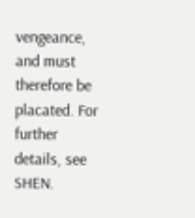vengeance, and must therefore be placated. For further details, see SHEN.